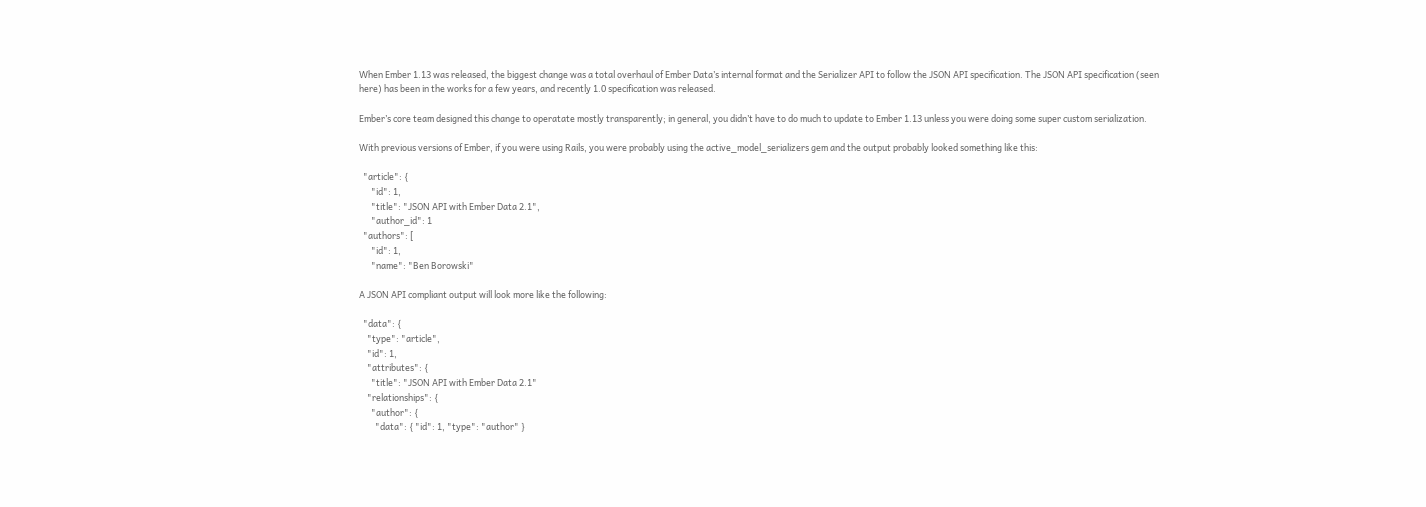When Ember 1.13 was released, the biggest change was a total overhaul of Ember Data’s internal format and the Serializer API to follow the JSON API specification. The JSON API specification (seen here) has been in the works for a few years, and recently 1.0 specification was released.

Ember’s core team designed this change to operatate mostly transparently; in general, you didn’t have to do much to update to Ember 1.13 unless you were doing some super custom serialization.

With previous versions of Ember, if you were using Rails, you were probably using the active_model_serializers gem and the output probably looked something like this:

  "article": {
      "id": 1,
      "title": "JSON API with Ember Data 2.1",
      "author_id": 1
  "authors": [
      "id": 1,
      "name": "Ben Borowski"

A JSON API compliant output will look more like the following:

  "data": {
    "type": "article",
    "id": 1,
    "attributes": {
      "title": "JSON API with Ember Data 2.1"
    "relationships": {
      "author": {
        "data": { "id": 1, "type": "author" }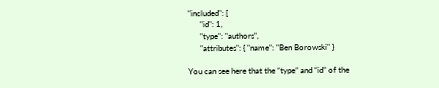"included": [
      "id": 1,
      "type": "authors",
      "attributes": { "name": "Ben Borowski" }

You can see here that the “type” and “id” of the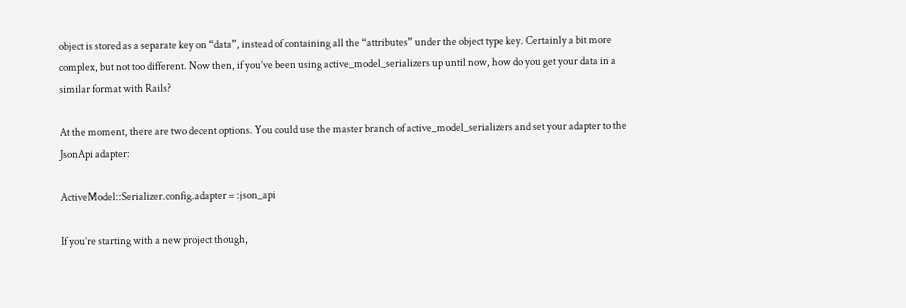object is stored as a separate key on “data”, instead of containing all the “attributes” under the object type key. Certainly a bit more complex, but not too different. Now then, if you’ve been using active_model_serializers up until now, how do you get your data in a similar format with Rails?

At the moment, there are two decent options. You could use the master branch of active_model_serializers and set your adapter to the JsonApi adapter:

ActiveModel::Serializer.config.adapter = :json_api

If you’re starting with a new project though,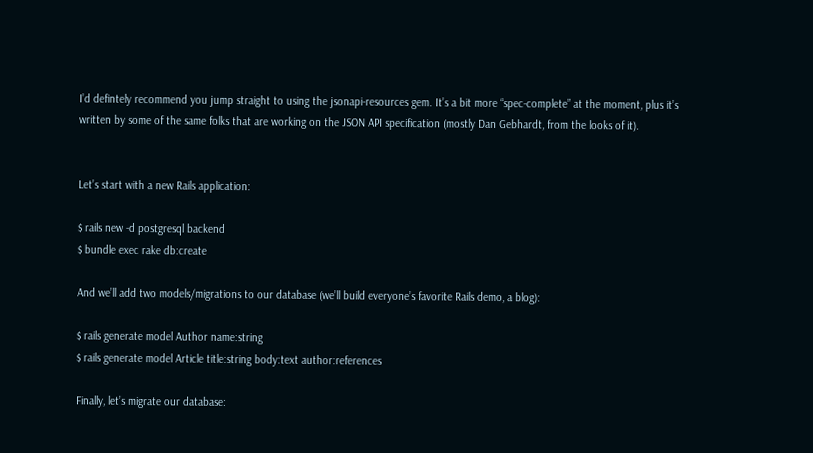I’d defintely recommend you jump straight to using the jsonapi-resources gem. It’s a bit more “spec-complete” at the moment, plus it’s written by some of the same folks that are working on the JSON API specification (mostly Dan Gebhardt, from the looks of it).


Let’s start with a new Rails application:

$ rails new -d postgresql backend
$ bundle exec rake db:create

And we’ll add two models/migrations to our database (we’ll build everyone’s favorite Rails demo, a blog):

$ rails generate model Author name:string
$ rails generate model Article title:string body:text author:references

Finally, let’s migrate our database: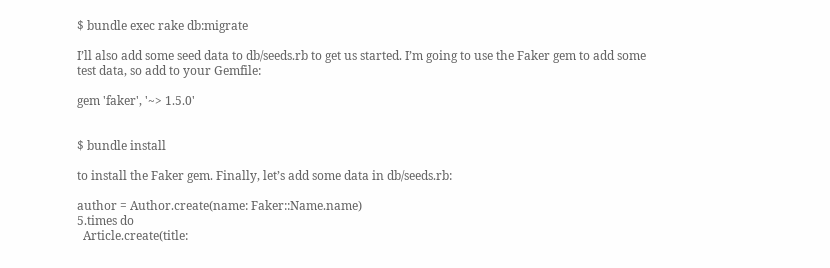$ bundle exec rake db:migrate

I’ll also add some seed data to db/seeds.rb to get us started. I’m going to use the Faker gem to add some test data, so add to your Gemfile:

gem 'faker', '~> 1.5.0'


$ bundle install

to install the Faker gem. Finally, let’s add some data in db/seeds.rb:

author = Author.create(name: Faker::Name.name)
5.times do
  Article.create(title: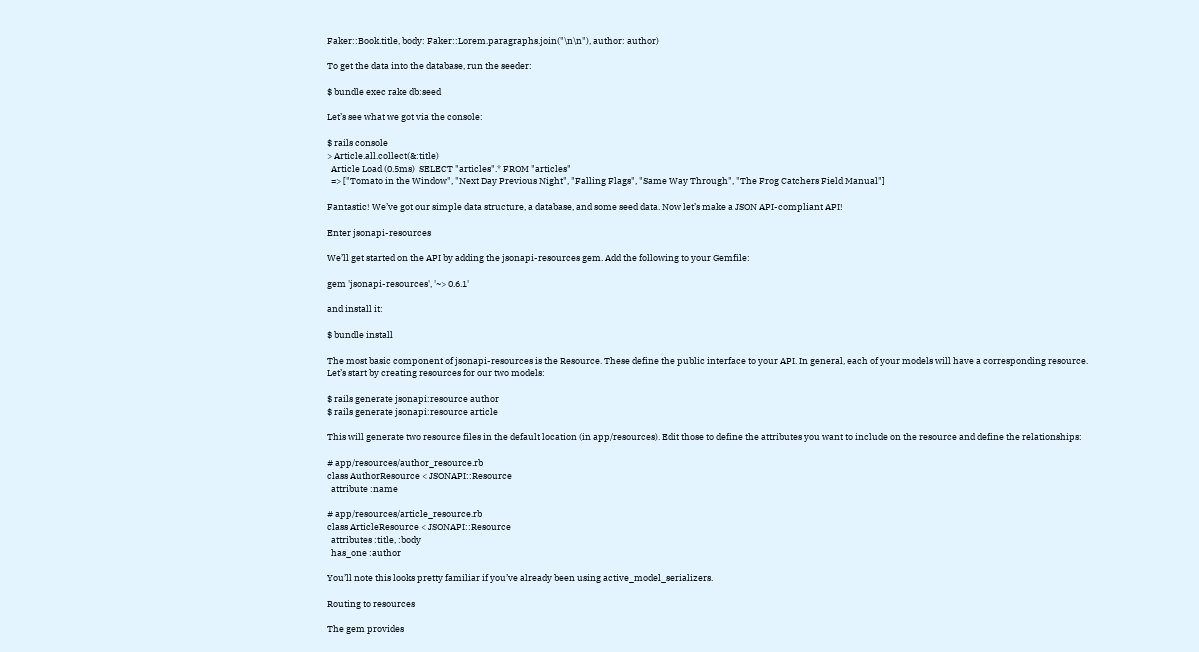Faker::Book.title, body: Faker::Lorem.paragraphs.join("\n\n"), author: author)

To get the data into the database, run the seeder:

$ bundle exec rake db:seed

Let’s see what we got via the console:

$ rails console
> Article.all.collect(&:title)
  Article Load (0.5ms)  SELECT "articles".* FROM "articles"
  => ["Tomato in the Window", "Next Day Previous Night", "Falling Flags", "Same Way Through", "The Frog Catchers Field Manual"]

Fantastic! We’ve got our simple data structure, a database, and some seed data. Now let’s make a JSON API-compliant API!

Enter jsonapi-resources

We’ll get started on the API by adding the jsonapi-resources gem. Add the following to your Gemfile:

gem 'jsonapi-resources', '~> 0.6.1'

and install it:

$ bundle install

The most basic component of jsonapi-resources is the Resource. These define the public interface to your API. In general, each of your models will have a corresponding resource. Let’s start by creating resources for our two models:

$ rails generate jsonapi:resource author
$ rails generate jsonapi:resource article

This will generate two resource files in the default location (in app/resources). Edit those to define the attributes you want to include on the resource and define the relationships:

# app/resources/author_resource.rb
class AuthorResource < JSONAPI::Resource
  attribute :name

# app/resources/article_resource.rb
class ArticleResource < JSONAPI::Resource
  attributes :title, :body
  has_one :author

You’ll note this looks pretty familiar if you’ve already been using active_model_serializers.

Routing to resources

The gem provides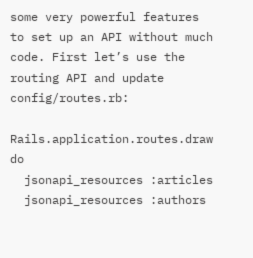some very powerful features to set up an API without much code. First let’s use the routing API and update config/routes.rb:

Rails.application.routes.draw do
  jsonapi_resources :articles
  jsonapi_resources :authors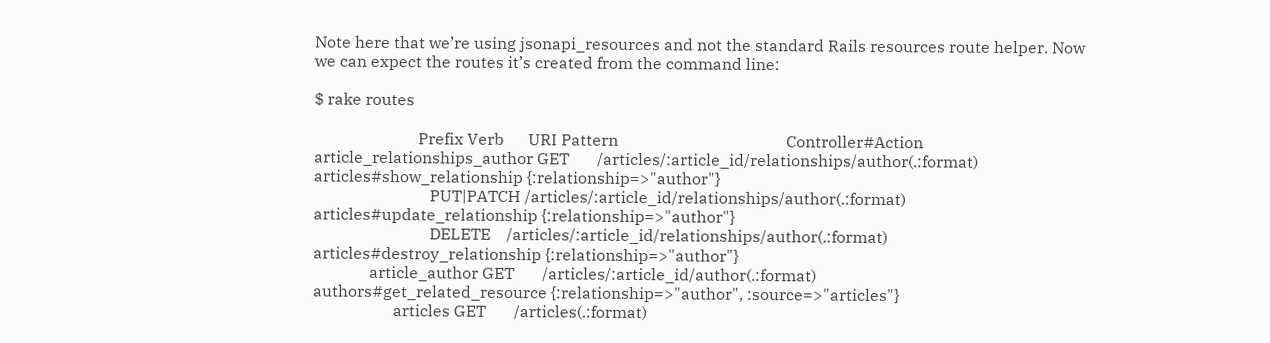Note here that we’re using jsonapi_resources and not the standard Rails resources route helper. Now we can expect the routes it’s created from the command line:

$ rake routes

                          Prefix Verb      URI Pattern                                          Controller#Action
article_relationships_author GET       /articles/:article_id/relationships/author(.:format) articles#show_relationship {:relationship=>"author"}
                             PUT|PATCH /articles/:article_id/relationships/author(.:format) articles#update_relationship {:relationship=>"author"}
                             DELETE    /articles/:article_id/relationships/author(.:format) articles#destroy_relationship {:relationship=>"author"}
              article_author GET       /articles/:article_id/author(.:format)               authors#get_related_resource {:relationship=>"author", :source=>"articles"}
                    articles GET       /articles(.:format)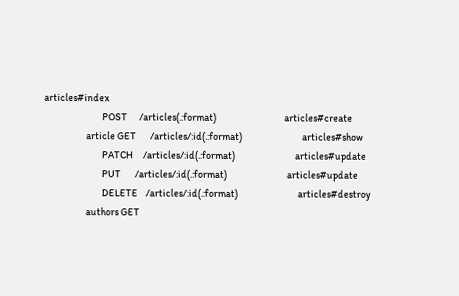articles#index
                             POST      /articles(.:format)                                  articles#create
                     article GET       /articles/:id(.:format)                              articles#show
                             PATCH     /articles/:id(.:format)                              articles#update
                             PUT       /articles/:id(.:format)                              articles#update
                             DELETE    /articles/:id(.:format)                              articles#destroy
                     authors GET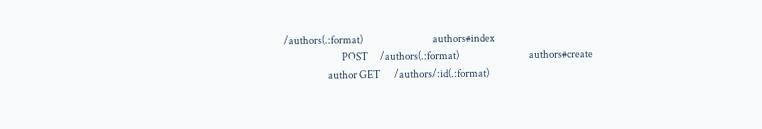/authors(.:format)                                   authors#index
                             POST      /authors(.:format)                                   authors#create
                      author GET       /authors/:id(.:format)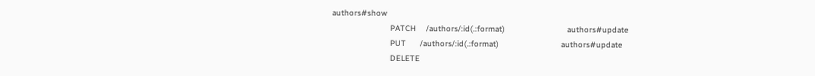authors#show
                             PATCH     /authors/:id(.:format)                               authors#update
                             PUT       /authors/:id(.:format)                               authors#update
                             DELETE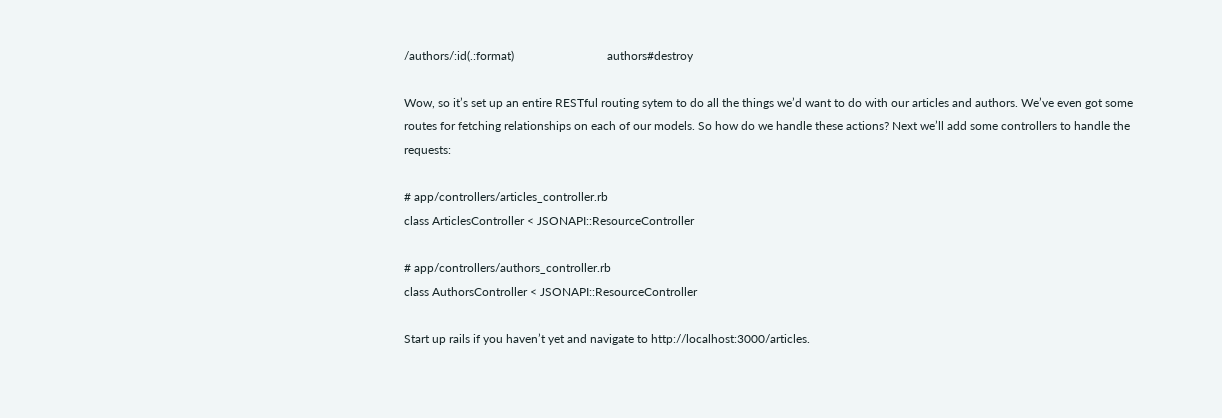/authors/:id(.:format)                               authors#destroy

Wow, so it’s set up an entire RESTful routing sytem to do all the things we’d want to do with our articles and authors. We’ve even got some routes for fetching relationships on each of our models. So how do we handle these actions? Next we’ll add some controllers to handle the requests:

# app/controllers/articles_controller.rb
class ArticlesController < JSONAPI::ResourceController

# app/controllers/authors_controller.rb
class AuthorsController < JSONAPI::ResourceController

Start up rails if you haven’t yet and navigate to http://localhost:3000/articles.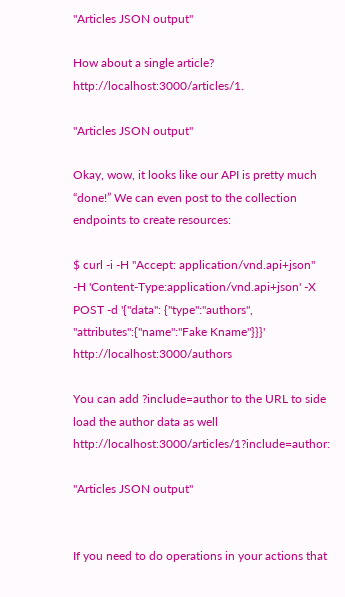"Articles JSON output"

How about a single article? http://localhost:3000/articles/1.

"Articles JSON output"

Okay, wow, it looks like our API is pretty much “done!” We can even post to the collection endpoints to create resources:

$ curl -i -H "Accept: application/vnd.api+json" -H 'Content-Type:application/vnd.api+json' -X POST -d '{"data": {"type":"authors", "attributes":{"name":"Fake Kname"}}}' http://localhost:3000/authors

You can add ?include=author to the URL to side load the author data as well http://localhost:3000/articles/1?include=author:

"Articles JSON output"


If you need to do operations in your actions that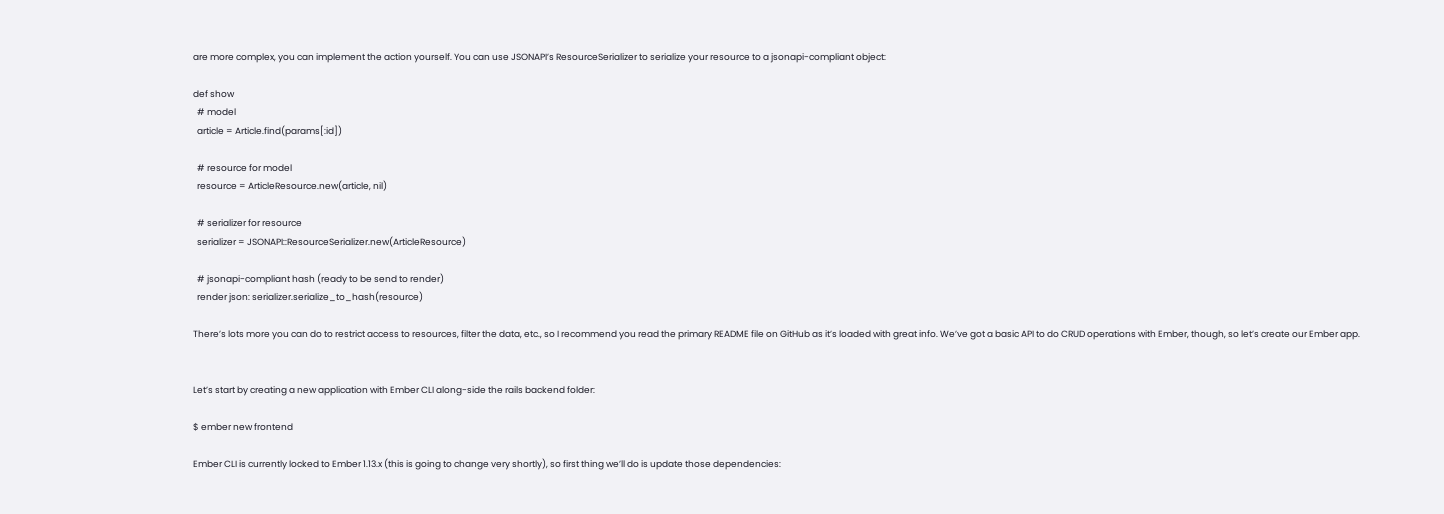are more complex, you can implement the action yourself. You can use JSONAPI’s ResourceSerializer to serialize your resource to a jsonapi-compliant object:

def show
  # model
  article = Article.find(params[:id])

  # resource for model
  resource = ArticleResource.new(article, nil)

  # serializer for resource
  serializer = JSONAPI::ResourceSerializer.new(ArticleResource)

  # jsonapi-compliant hash (ready to be send to render)
  render json: serializer.serialize_to_hash(resource)

There’s lots more you can do to restrict access to resources, filter the data, etc., so I recommend you read the primary README file on GitHub as it’s loaded with great info. We’ve got a basic API to do CRUD operations with Ember, though, so let’s create our Ember app.


Let’s start by creating a new application with Ember CLI along-side the rails backend folder:

$ ember new frontend

Ember CLI is currently locked to Ember 1.13.x (this is going to change very shortly), so first thing we’ll do is update those dependencies: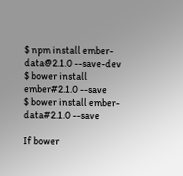$ npm install ember-data@2.1.0 --save-dev
$ bower install ember#2.1.0 --save
$ bower install ember-data#2.1.0 --save

If bower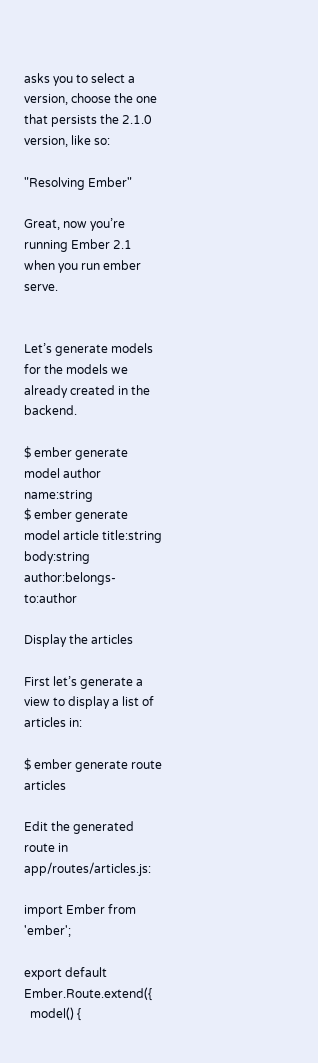asks you to select a version, choose the one that persists the 2.1.0 version, like so:

"Resolving Ember"

Great, now you’re running Ember 2.1 when you run ember serve.


Let’s generate models for the models we already created in the backend.

$ ember generate model author name:string
$ ember generate model article title:string body:string author:belongs-to:author

Display the articles

First let’s generate a view to display a list of articles in:

$ ember generate route articles

Edit the generated route in app/routes/articles.js:

import Ember from 'ember';

export default Ember.Route.extend({
  model() {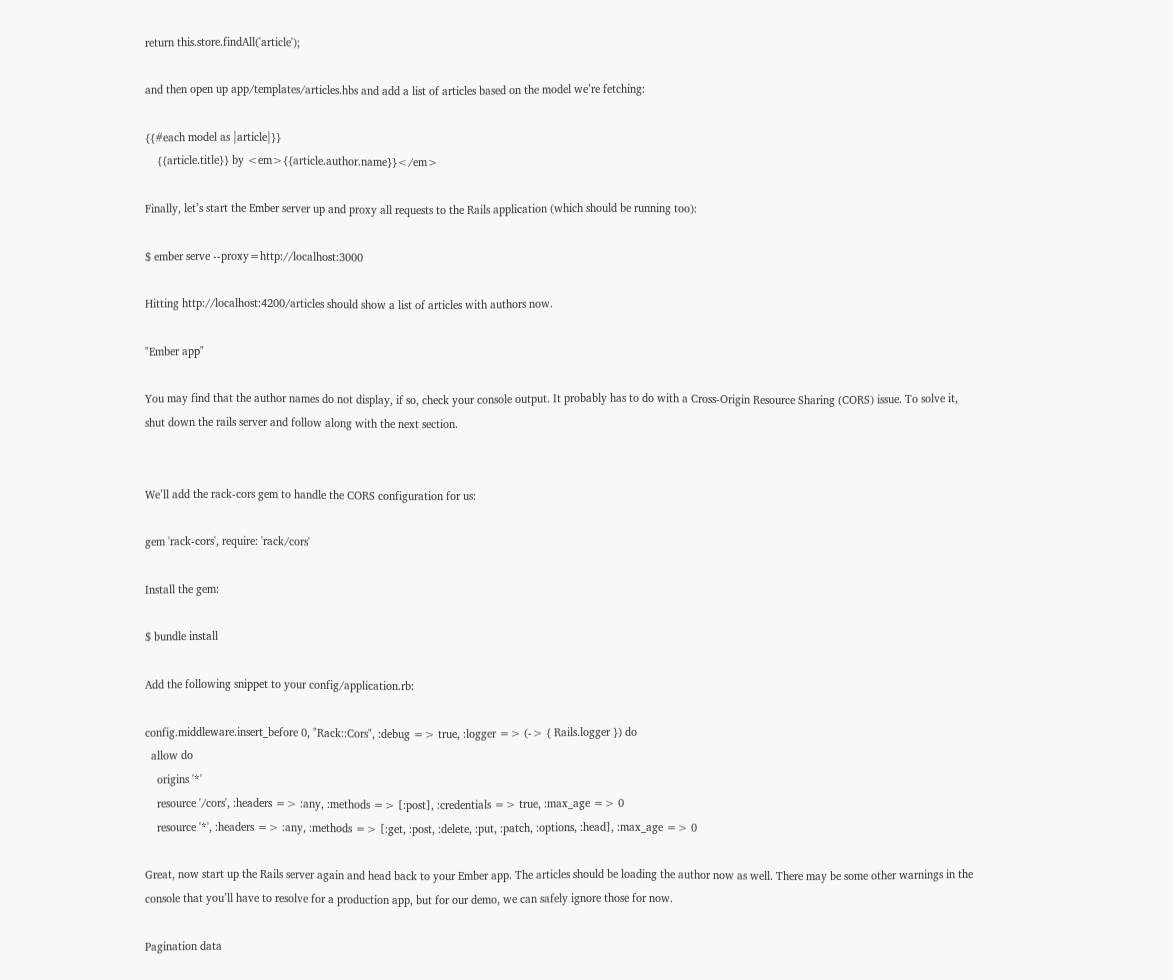return this.store.findAll('article');

and then open up app/templates/articles.hbs and add a list of articles based on the model we’re fetching:

{{#each model as |article|}}
    {{article.title}} by <em>{{article.author.name}}</em>

Finally, let’s start the Ember server up and proxy all requests to the Rails application (which should be running too):

$ ember serve --proxy=http://localhost:3000

Hitting http://localhost:4200/articles should show a list of articles with authors now.

"Ember app"

You may find that the author names do not display, if so, check your console output. It probably has to do with a Cross-Origin Resource Sharing (CORS) issue. To solve it, shut down the rails server and follow along with the next section.


We’ll add the rack-cors gem to handle the CORS configuration for us:

gem 'rack-cors', require: 'rack/cors'

Install the gem:

$ bundle install

Add the following snippet to your config/application.rb:

config.middleware.insert_before 0, "Rack::Cors", :debug => true, :logger => (-> { Rails.logger }) do
  allow do
    origins '*'
    resource '/cors', :headers => :any, :methods => [:post], :credentials => true, :max_age => 0
    resource '*', :headers => :any, :methods => [:get, :post, :delete, :put, :patch, :options, :head], :max_age => 0

Great, now start up the Rails server again and head back to your Ember app. The articles should be loading the author now as well. There may be some other warnings in the console that you’ll have to resolve for a production app, but for our demo, we can safely ignore those for now.

Pagination data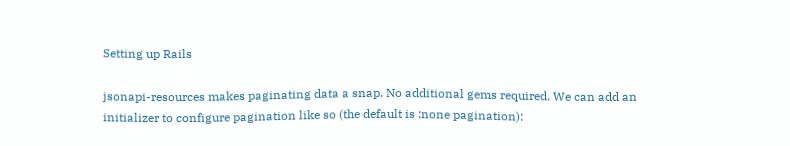Setting up Rails

jsonapi-resources makes paginating data a snap. No additional gems required. We can add an initializer to configure pagination like so (the default is :none pagination):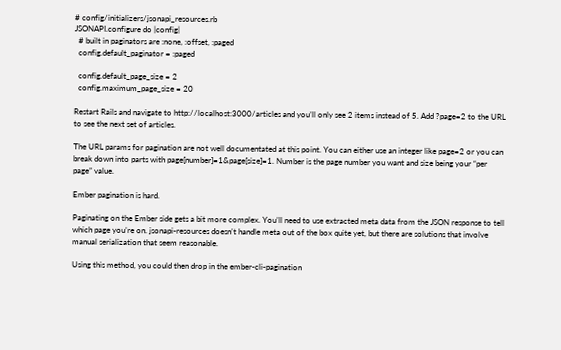# config/initializers/jsonapi_resources.rb
JSONAPI.configure do |config|
  # built in paginators are :none, :offset, :paged
  config.default_paginator = :paged

  config.default_page_size = 2
  config.maximum_page_size = 20

Restart Rails and navigate to http://localhost:3000/articles and you’ll only see 2 items instead of 5. Add ?page=2 to the URL to see the next set of articles.

The URL params for pagination are not well documentated at this point. You can either use an integer like page=2 or you can break down into parts with page[number]=1&page[size]=1. Number is the page number you want and size being your “per page” value.

Ember pagination is hard.

Paginating on the Ember side gets a bit more complex. You’ll need to use extracted meta data from the JSON response to tell which page you’re on. jsonapi-resources doesn’t handle meta out of the box quite yet, but there are solutions that involve manual serialization that seem reasonable.

Using this method, you could then drop in the ember-cli-pagination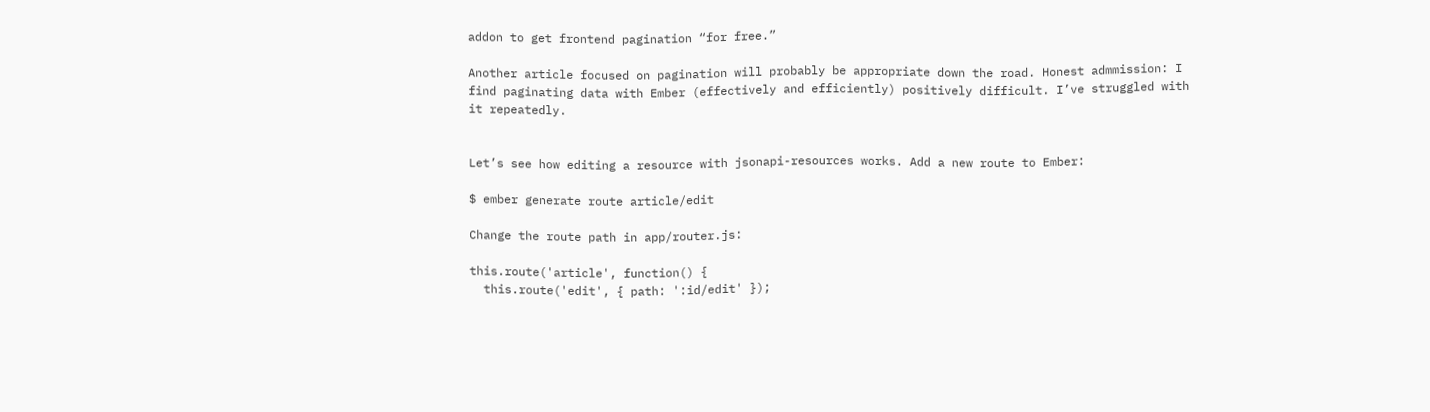addon to get frontend pagination “for free.”

Another article focused on pagination will probably be appropriate down the road. Honest admmission: I find paginating data with Ember (effectively and efficiently) positively difficult. I’ve struggled with it repeatedly.


Let’s see how editing a resource with jsonapi-resources works. Add a new route to Ember:

$ ember generate route article/edit

Change the route path in app/router.js:

this.route('article', function() {
  this.route('edit', { path: ':id/edit' });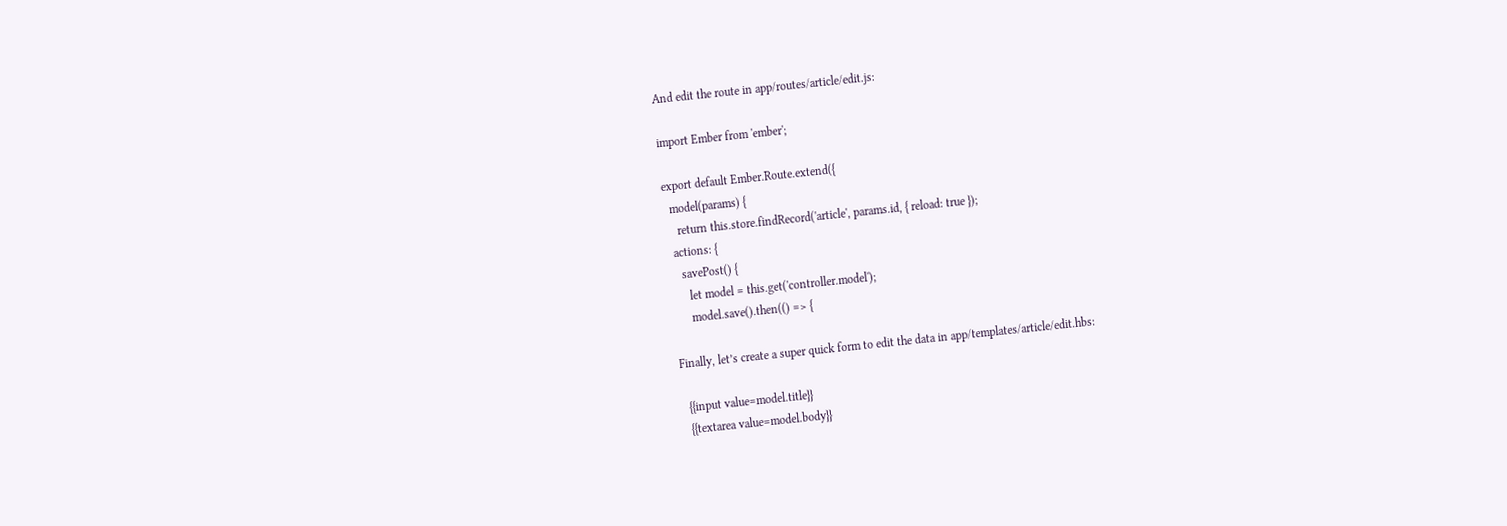And edit the route in app/routes/article/edit.js:

import Ember from 'ember';

export default Ember.Route.extend({
  model(params) {
    return this.store.findRecord('article', params.id, { reload: true });
  actions: {
    savePost() {
      let model = this.get('controller.model');
      model.save().then(() => {

Finally, let’s create a super quick form to edit the data in app/templates/article/edit.hbs:

  {{input value=model.title}}
  {{textarea value=model.body}}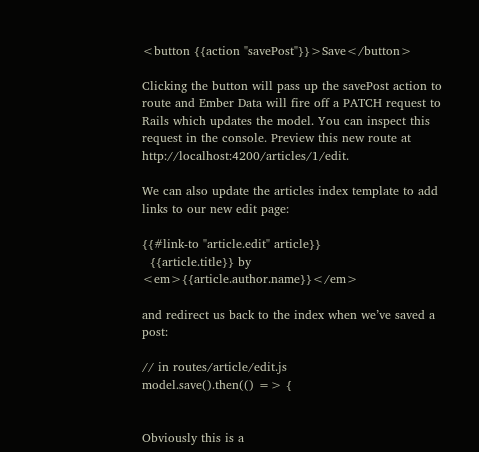<button {{action "savePost"}}>Save</button>

Clicking the button will pass up the savePost action to route and Ember Data will fire off a PATCH request to Rails which updates the model. You can inspect this request in the console. Preview this new route at http://localhost:4200/articles/1/edit.

We can also update the articles index template to add links to our new edit page:

{{#link-to "article.edit" article}}
  {{article.title}} by <em>{{article.author.name}}</em>

and redirect us back to the index when we’ve saved a post:

// in routes/article/edit.js
model.save().then(() => {


Obviously this is a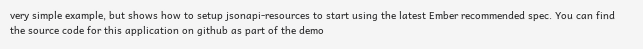very simple example, but shows how to setup jsonapi-resources to start using the latest Ember recommended spec. You can find the source code for this application on github as part of the demo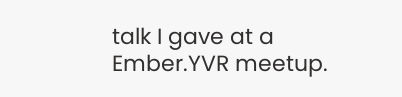talk I gave at a Ember.YVR meetup.